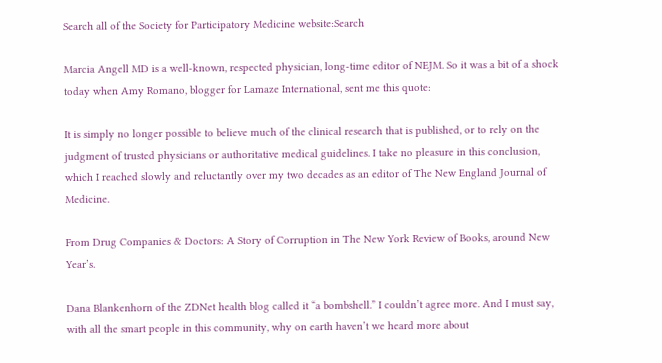Search all of the Society for Participatory Medicine website:Search

Marcia Angell MD is a well-known, respected physician, long-time editor of NEJM. So it was a bit of a shock today when Amy Romano, blogger for Lamaze International, sent me this quote:

It is simply no longer possible to believe much of the clinical research that is published, or to rely on the judgment of trusted physicians or authoritative medical guidelines. I take no pleasure in this conclusion, which I reached slowly and reluctantly over my two decades as an editor of The New England Journal of Medicine.

From Drug Companies & Doctors: A Story of Corruption in The New York Review of Books, around New Year’s.

Dana Blankenhorn of the ZDNet health blog called it “a bombshell.” I couldn’t agree more. And I must say, with all the smart people in this community, why on earth haven’t we heard more about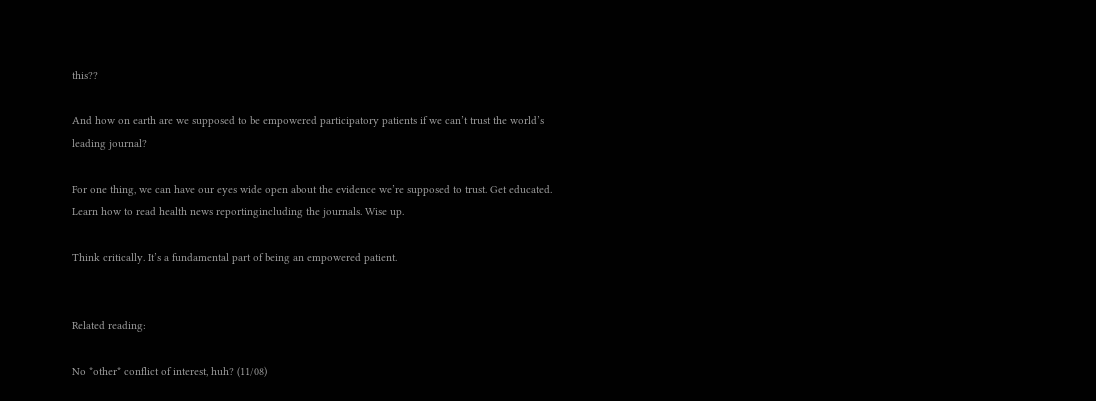this??

And how on earth are we supposed to be empowered participatory patients if we can’t trust the world’s leading journal?

For one thing, we can have our eyes wide open about the evidence we’re supposed to trust. Get educated. Learn how to read health news reportingincluding the journals. Wise up.

Think critically. It’s a fundamental part of being an empowered patient.


Related reading:

No *other* conflict of interest, huh? (11/08)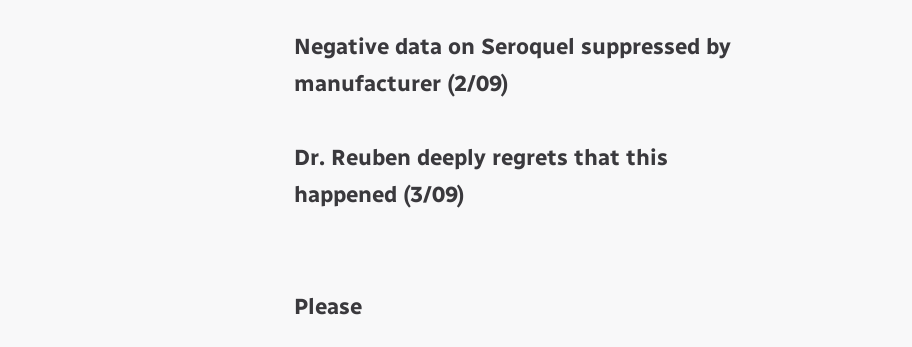Negative data on Seroquel suppressed by manufacturer (2/09)

Dr. Reuben deeply regrets that this happened (3/09)


Please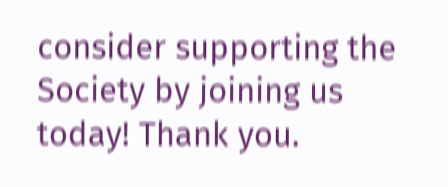consider supporting the Society by joining us today! Thank you.